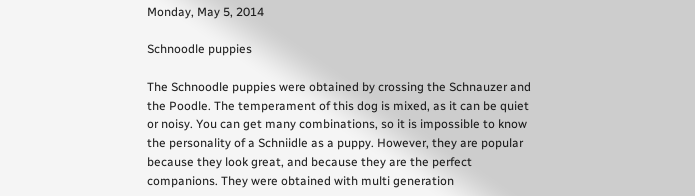Monday, May 5, 2014

Schnoodle puppies

The Schnoodle puppies were obtained by crossing the Schnauzer and the Poodle. The temperament of this dog is mixed, as it can be quiet or noisy. You can get many combinations, so it is impossible to know the personality of a Schniidle as a puppy. However, they are popular because they look great, and because they are the perfect companions. They were obtained with multi generation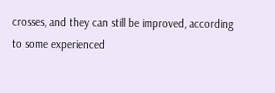crosses, and they can still be improved, according to some experienced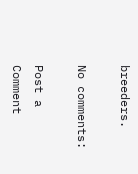breeders.

No comments:

Post a Comment